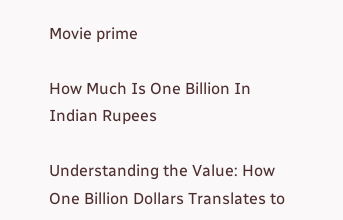Movie prime

How Much Is One Billion In Indian Rupees

Understanding the Value: How One Billion Dollars Translates to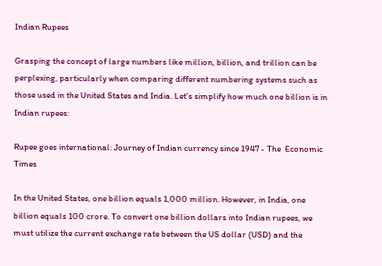Indian Rupees

Grasping the concept of large numbers like million, billion, and trillion can be perplexing, particularly when comparing different numbering systems such as those used in the United States and India. Let's simplify how much one billion is in Indian rupees:

Rupee goes international: Journey of Indian currency since 1947 - The  Economic Times

In the United States, one billion equals 1,000 million. However, in India, one billion equals 100 crore. To convert one billion dollars into Indian rupees, we must utilize the current exchange rate between the US dollar (USD) and the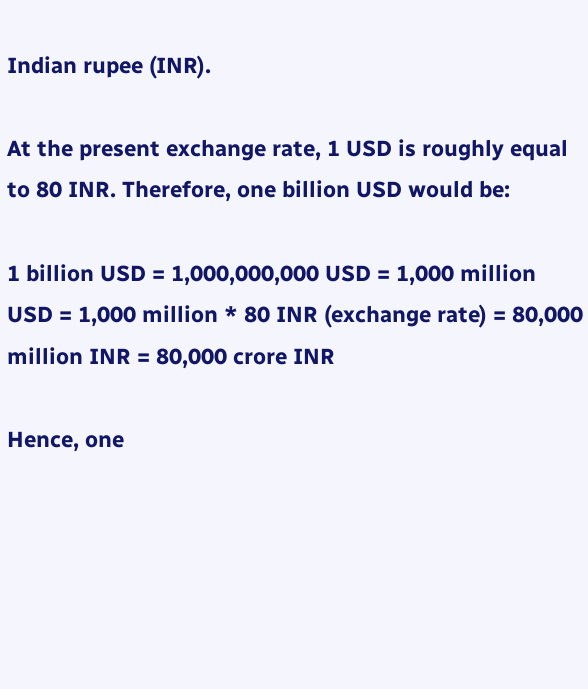Indian rupee (INR).

At the present exchange rate, 1 USD is roughly equal to 80 INR. Therefore, one billion USD would be:

1 billion USD = 1,000,000,000 USD = 1,000 million USD = 1,000 million * 80 INR (exchange rate) = 80,000 million INR = 80,000 crore INR

Hence, one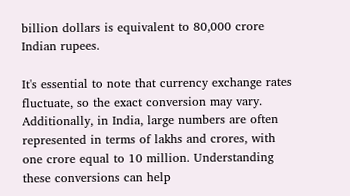billion dollars is equivalent to 80,000 crore Indian rupees.

It's essential to note that currency exchange rates fluctuate, so the exact conversion may vary. Additionally, in India, large numbers are often represented in terms of lakhs and crores, with one crore equal to 10 million. Understanding these conversions can help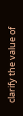clarify the value of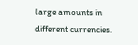large amounts in different currencies.